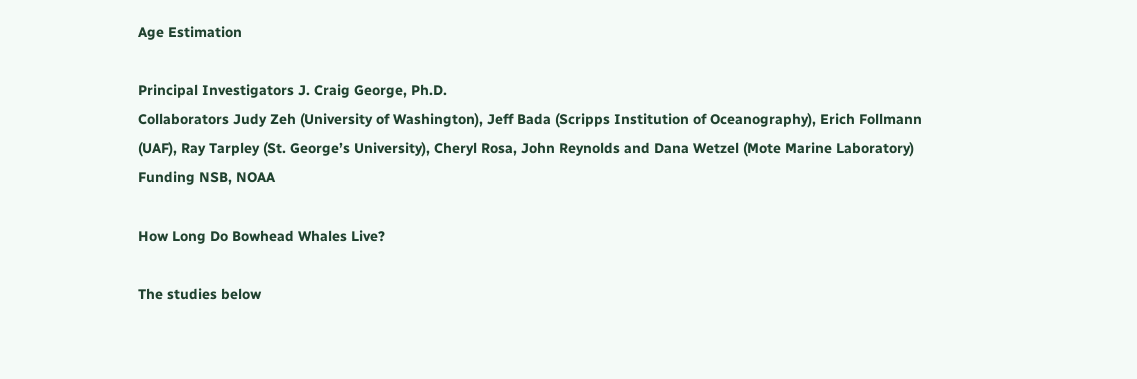Age Estimation

Principal Investigators J. Craig George, Ph.D.
Collaborators Judy Zeh (University of Washington), Jeff Bada (Scripps Institution of Oceanography), Erich Follmann (UAF), Ray Tarpley (St. George’s University), Cheryl Rosa, John Reynolds and Dana Wetzel (Mote Marine Laboratory)
Funding NSB, NOAA

How Long Do Bowhead Whales Live?

The studies below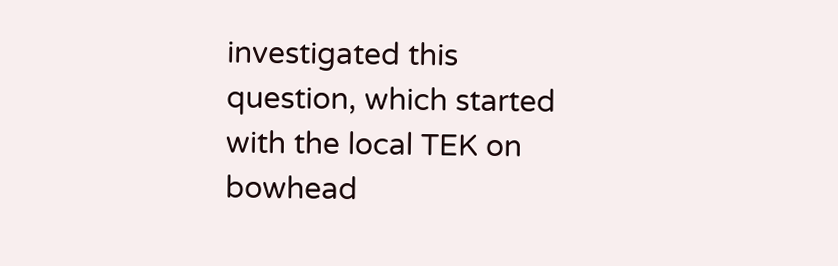investigated this question, which started with the local TEK on bowhead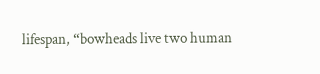lifespan, “bowheads live two human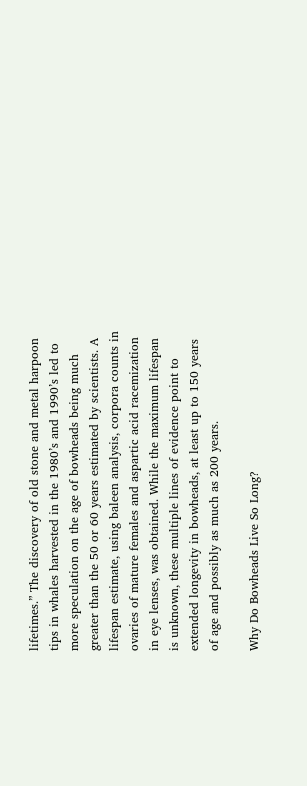lifetimes.” The discovery of old stone and metal harpoon tips in whales harvested in the 1980’s and 1990’s led to more speculation on the age of bowheads being much greater than the 50 or 60 years estimated by scientists. A lifespan estimate, using baleen analysis, corpora counts in ovaries of mature females and aspartic acid racemization in eye lenses, was obtained. While the maximum lifespan is unknown, these multiple lines of evidence point to extended longevity in bowheads, at least up to 150 years of age and possibly as much as 200 years.

Why Do Bowheads Live So Long?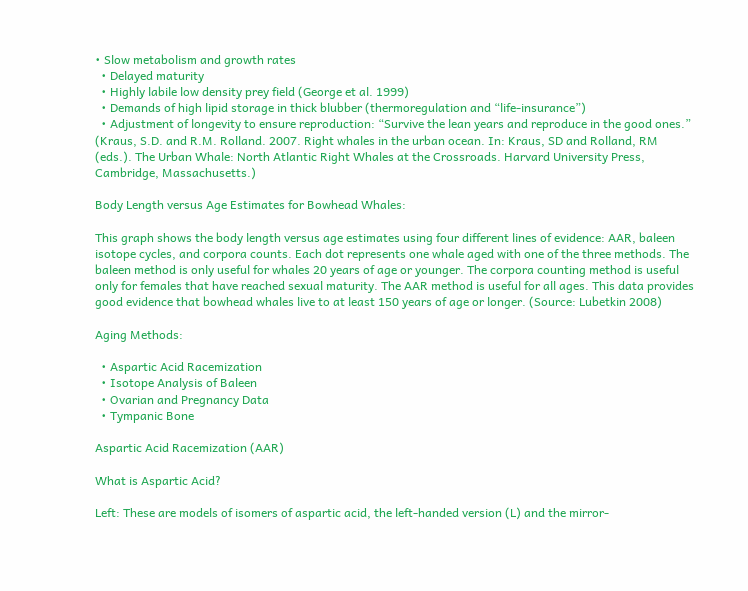• Slow metabolism and growth rates
  • Delayed maturity
  • Highly labile low density prey field (George et al. 1999)
  • Demands of high lipid storage in thick blubber (thermoregulation and “life-insurance”)
  • Adjustment of longevity to ensure reproduction: “Survive the lean years and reproduce in the good ones.” (Kraus, S.D. and R.M. Rolland. 2007. Right whales in the urban ocean. In: Kraus, SD and Rolland, RM (eds.). The Urban Whale: North Atlantic Right Whales at the Crossroads. Harvard University Press, Cambridge, Massachusetts.)

Body Length versus Age Estimates for Bowhead Whales:

This graph shows the body length versus age estimates using four different lines of evidence: AAR, baleen isotope cycles, and corpora counts. Each dot represents one whale aged with one of the three methods. The baleen method is only useful for whales 20 years of age or younger. The corpora counting method is useful only for females that have reached sexual maturity. The AAR method is useful for all ages. This data provides good evidence that bowhead whales live to at least 150 years of age or longer. (Source: Lubetkin 2008)

Aging Methods:

  • Aspartic Acid Racemization
  • Isotope Analysis of Baleen
  • Ovarian and Pregnancy Data
  • Tympanic Bone

Aspartic Acid Racemization (AAR)

What is Aspartic Acid?

Left: These are models of isomers of aspartic acid, the left-handed version (L) and the mirror-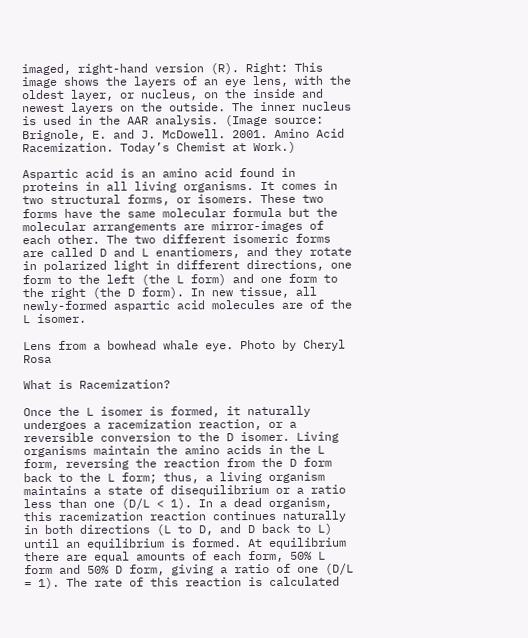imaged, right-hand version (R). Right: This image shows the layers of an eye lens, with the oldest layer, or nucleus, on the inside and newest layers on the outside. The inner nucleus is used in the AAR analysis. (Image source: Brignole, E. and J. McDowell. 2001. Amino Acid Racemization. Today’s Chemist at Work.)

Aspartic acid is an amino acid found in proteins in all living organisms. It comes in two structural forms, or isomers. These two forms have the same molecular formula but the molecular arrangements are mirror-images of each other. The two different isomeric forms are called D and L enantiomers, and they rotate in polarized light in different directions, one form to the left (the L form) and one form to the right (the D form). In new tissue, all newly-formed aspartic acid molecules are of the L isomer.

Lens from a bowhead whale eye. Photo by Cheryl Rosa

What is Racemization?

Once the L isomer is formed, it naturally undergoes a racemization reaction, or a reversible conversion to the D isomer. Living organisms maintain the amino acids in the L form, reversing the reaction from the D form back to the L form; thus, a living organism maintains a state of disequilibrium or a ratio less than one (D/L < 1). In a dead organism, this racemization reaction continues naturally in both directions (L to D, and D back to L) until an equilibrium is formed. At equilibrium there are equal amounts of each form, 50% L form and 50% D form, giving a ratio of one (D/L = 1). The rate of this reaction is calculated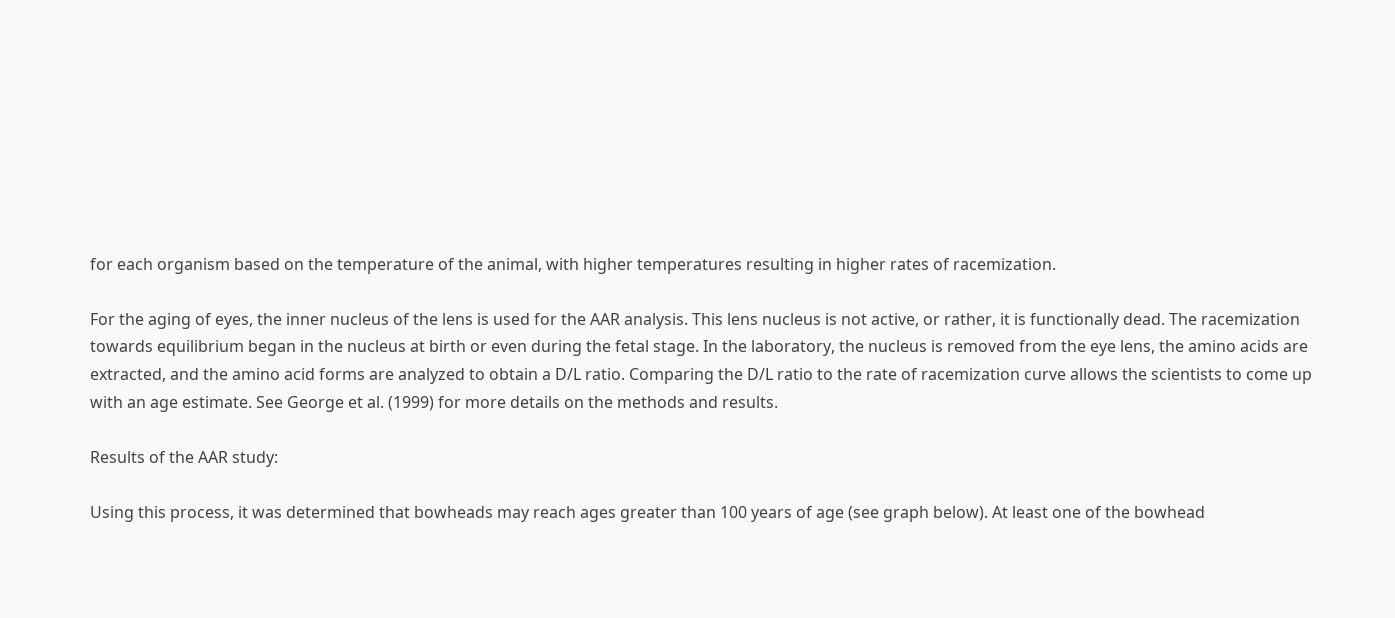for each organism based on the temperature of the animal, with higher temperatures resulting in higher rates of racemization.

For the aging of eyes, the inner nucleus of the lens is used for the AAR analysis. This lens nucleus is not active, or rather, it is functionally dead. The racemization towards equilibrium began in the nucleus at birth or even during the fetal stage. In the laboratory, the nucleus is removed from the eye lens, the amino acids are extracted, and the amino acid forms are analyzed to obtain a D/L ratio. Comparing the D/L ratio to the rate of racemization curve allows the scientists to come up with an age estimate. See George et al. (1999) for more details on the methods and results.

Results of the AAR study:

Using this process, it was determined that bowheads may reach ages greater than 100 years of age (see graph below). At least one of the bowhead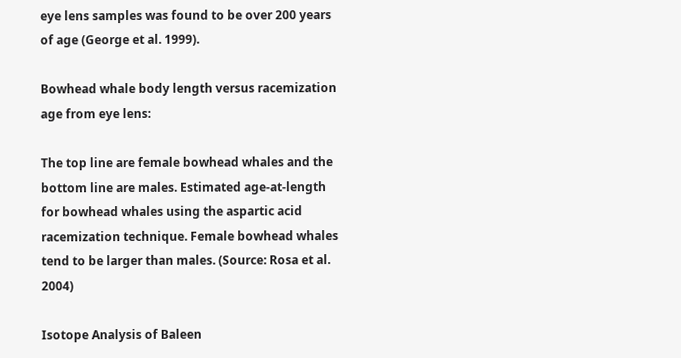eye lens samples was found to be over 200 years of age (George et al. 1999).

Bowhead whale body length versus racemization age from eye lens:

The top line are female bowhead whales and the bottom line are males. Estimated age-at-length for bowhead whales using the aspartic acid racemization technique. Female bowhead whales tend to be larger than males. (Source: Rosa et al. 2004)

Isotope Analysis of Baleen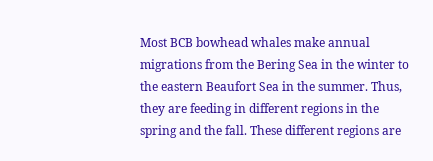Most BCB bowhead whales make annual migrations from the Bering Sea in the winter to the eastern Beaufort Sea in the summer. Thus, they are feeding in different regions in the spring and the fall. These different regions are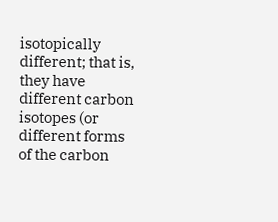isotopically different; that is, they have different carbon isotopes (or different forms of the carbon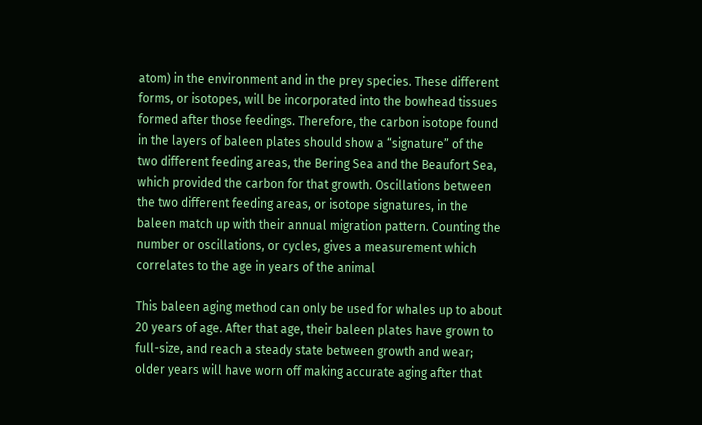atom) in the environment and in the prey species. These different forms, or isotopes, will be incorporated into the bowhead tissues formed after those feedings. Therefore, the carbon isotope found in the layers of baleen plates should show a “signature” of the two different feeding areas, the Bering Sea and the Beaufort Sea, which provided the carbon for that growth. Oscillations between the two different feeding areas, or isotope signatures, in the baleen match up with their annual migration pattern. Counting the number or oscillations, or cycles, gives a measurement which correlates to the age in years of the animal

This baleen aging method can only be used for whales up to about 20 years of age. After that age, their baleen plates have grown to full-size, and reach a steady state between growth and wear; older years will have worn off making accurate aging after that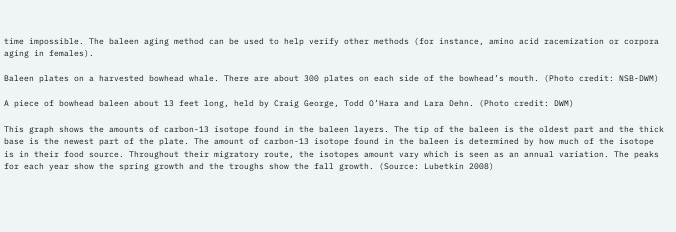time impossible. The baleen aging method can be used to help verify other methods (for instance, amino acid racemization or corpora aging in females).

Baleen plates on a harvested bowhead whale. There are about 300 plates on each side of the bowhead’s mouth. (Photo credit: NSB-DWM)

A piece of bowhead baleen about 13 feet long, held by Craig George, Todd O’Hara and Lara Dehn. (Photo credit: DWM)

This graph shows the amounts of carbon-13 isotope found in the baleen layers. The tip of the baleen is the oldest part and the thick base is the newest part of the plate. The amount of carbon-13 isotope found in the baleen is determined by how much of the isotope is in their food source. Throughout their migratory route, the isotopes amount vary which is seen as an annual variation. The peaks for each year show the spring growth and the troughs show the fall growth. (Source: Lubetkin 2008)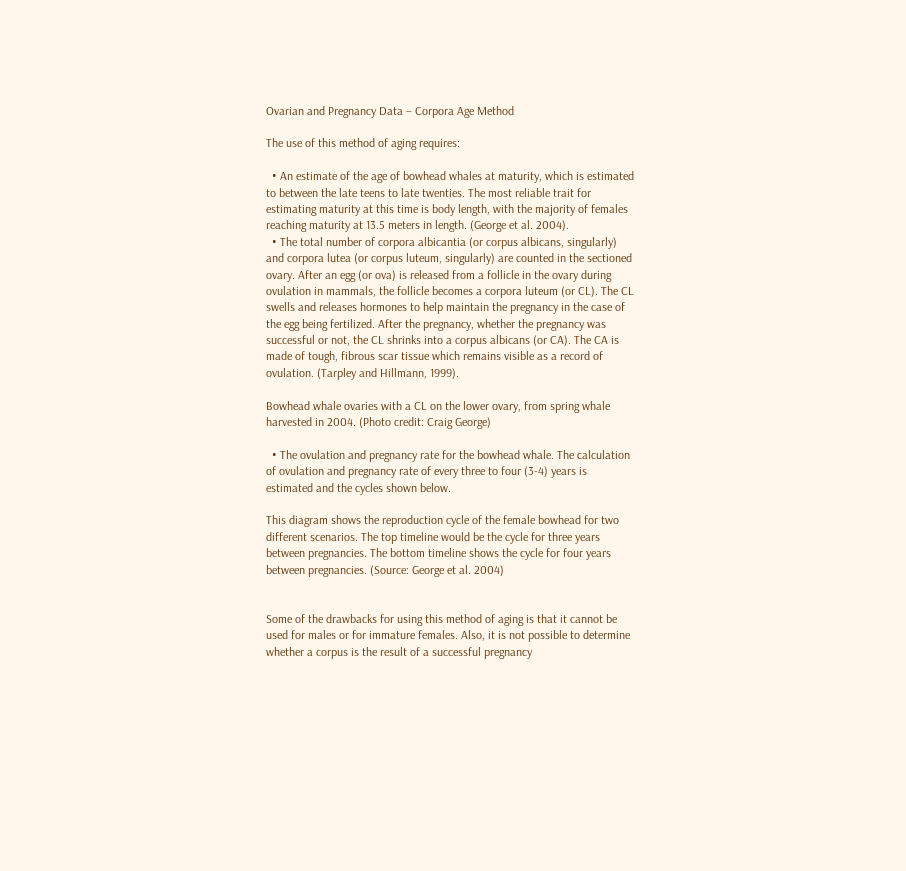Ovarian and Pregnancy Data – Corpora Age Method

The use of this method of aging requires:

  • An estimate of the age of bowhead whales at maturity, which is estimated to between the late teens to late twenties. The most reliable trait for estimating maturity at this time is body length, with the majority of females reaching maturity at 13.5 meters in length. (George et al. 2004).
  • The total number of corpora albicantia (or corpus albicans, singularly) and corpora lutea (or corpus luteum, singularly) are counted in the sectioned ovary. After an egg (or ova) is released from a follicle in the ovary during ovulation in mammals, the follicle becomes a corpora luteum (or CL). The CL swells and releases hormones to help maintain the pregnancy in the case of the egg being fertilized. After the pregnancy, whether the pregnancy was successful or not, the CL shrinks into a corpus albicans (or CA). The CA is made of tough, fibrous scar tissue which remains visible as a record of ovulation. (Tarpley and Hillmann, 1999).

Bowhead whale ovaries with a CL on the lower ovary, from spring whale harvested in 2004. (Photo credit: Craig George)

  • The ovulation and pregnancy rate for the bowhead whale. The calculation of ovulation and pregnancy rate of every three to four (3-4) years is estimated and the cycles shown below.

This diagram shows the reproduction cycle of the female bowhead for two different scenarios. The top timeline would be the cycle for three years between pregnancies. The bottom timeline shows the cycle for four years between pregnancies. (Source: George et al. 2004)


Some of the drawbacks for using this method of aging is that it cannot be used for males or for immature females. Also, it is not possible to determine whether a corpus is the result of a successful pregnancy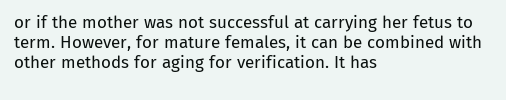or if the mother was not successful at carrying her fetus to term. However, for mature females, it can be combined with other methods for aging for verification. It has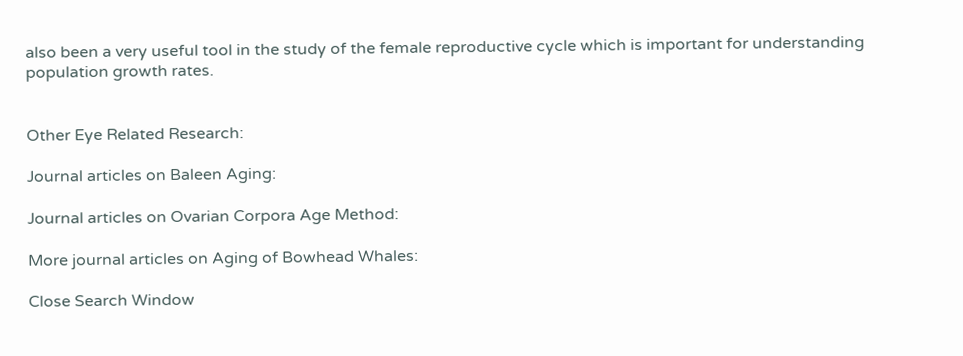also been a very useful tool in the study of the female reproductive cycle which is important for understanding population growth rates.


Other Eye Related Research:

Journal articles on Baleen Aging:

Journal articles on Ovarian Corpora Age Method:

More journal articles on Aging of Bowhead Whales:

Close Search Window